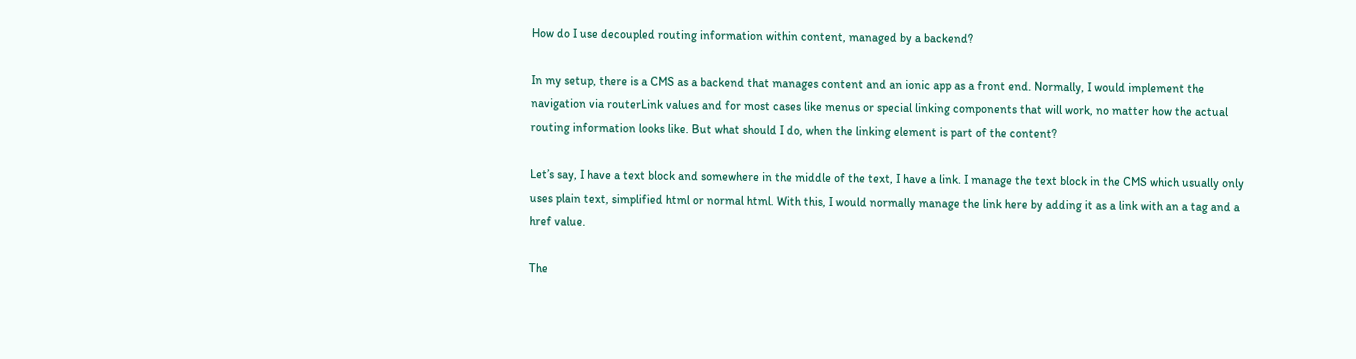How do I use decoupled routing information within content, managed by a backend?

In my setup, there is a CMS as a backend that manages content and an ionic app as a front end. Normally, I would implement the navigation via routerLink values and for most cases like menus or special linking components that will work, no matter how the actual routing information looks like. But what should I do, when the linking element is part of the content?

Let’s say, I have a text block and somewhere in the middle of the text, I have a link. I manage the text block in the CMS which usually only uses plain text, simplified html or normal html. With this, I would normally manage the link here by adding it as a link with an a tag and a href value.

The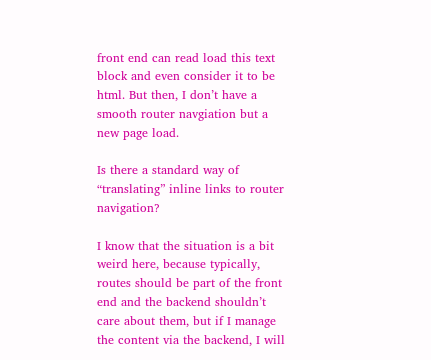front end can read load this text block and even consider it to be html. But then, I don’t have a smooth router navgiation but a new page load.

Is there a standard way of “translating” inline links to router navigation?

I know that the situation is a bit weird here, because typically, routes should be part of the front end and the backend shouldn’t care about them, but if I manage the content via the backend, I will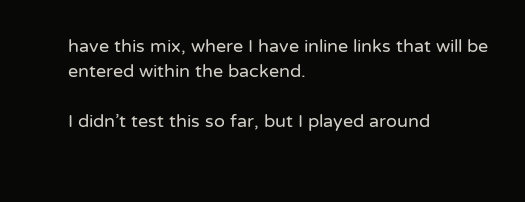have this mix, where I have inline links that will be entered within the backend.

I didn’t test this so far, but I played around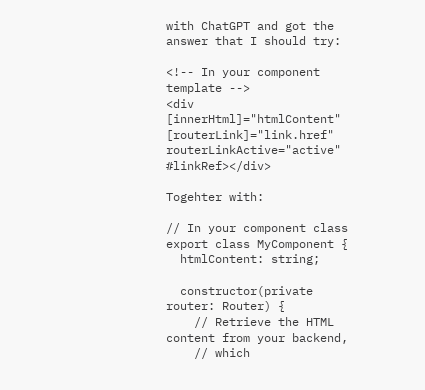with ChatGPT and got the answer that I should try:

<!-- In your component template -->
<div [innerHtml]="htmlContent" [routerLink]="link.href" routerLinkActive="active" #linkRef></div>

Togehter with:

// In your component class
export class MyComponent {
  htmlContent: string;

  constructor(private router: Router) {
    // Retrieve the HTML content from your backend,
    // which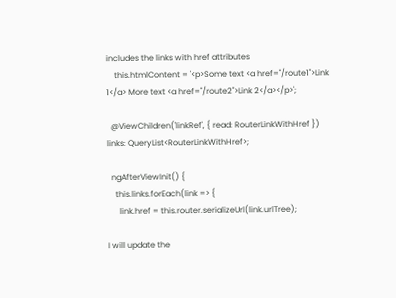includes the links with href attributes
    this.htmlContent = '<p>Some text <a href="/route1">Link 1</a> More text <a href="/route2">Link 2</a></p>';

  @ViewChildren('linkRef', { read: RouterLinkWithHref }) links: QueryList<RouterLinkWithHref>;

  ngAfterViewInit() {
    this.links.forEach(link => {
      link.href = this.router.serializeUrl(link.urlTree);

I will update the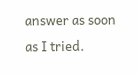answer as soon as I tried.